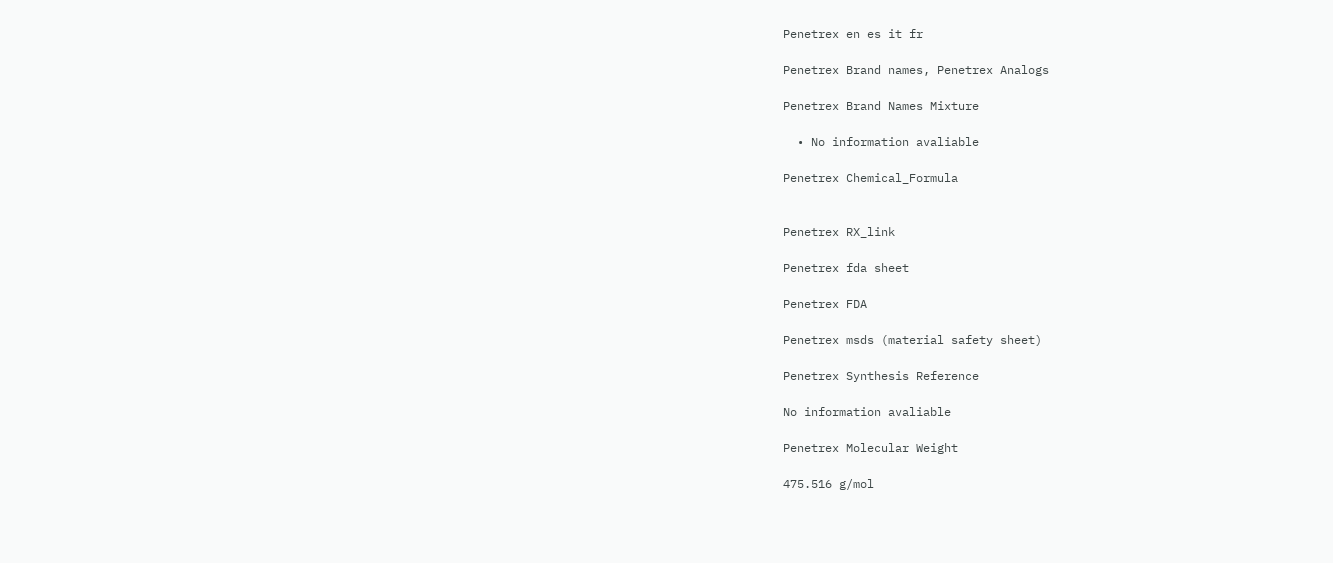Penetrex en es it fr

Penetrex Brand names, Penetrex Analogs

Penetrex Brand Names Mixture

  • No information avaliable

Penetrex Chemical_Formula


Penetrex RX_link

Penetrex fda sheet

Penetrex FDA

Penetrex msds (material safety sheet)

Penetrex Synthesis Reference

No information avaliable

Penetrex Molecular Weight

475.516 g/mol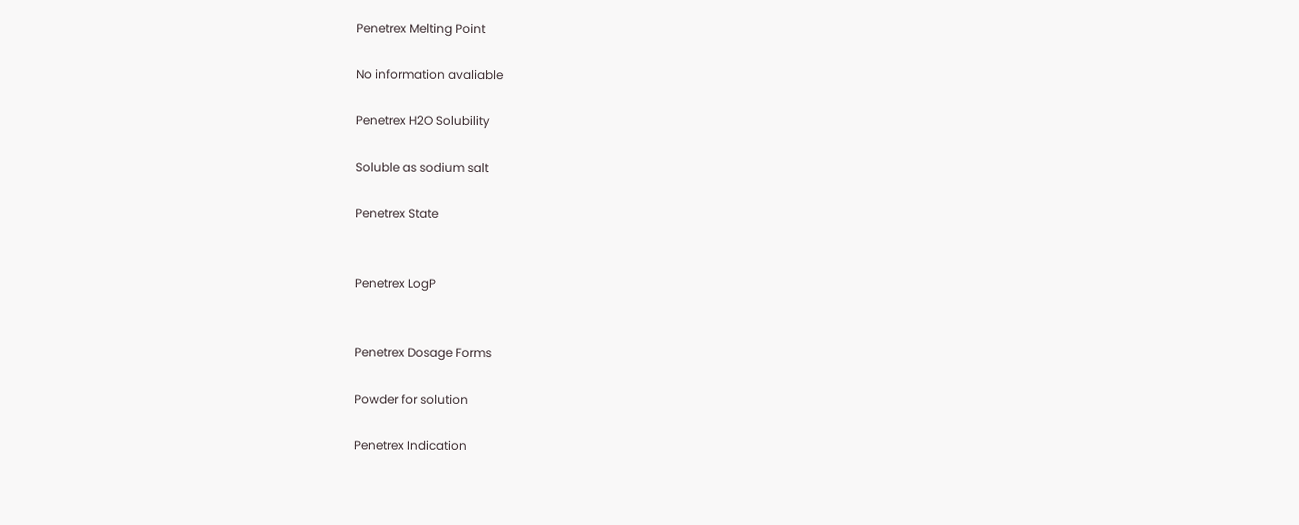Penetrex Melting Point

No information avaliable

Penetrex H2O Solubility

Soluble as sodium salt

Penetrex State


Penetrex LogP


Penetrex Dosage Forms

Powder for solution

Penetrex Indication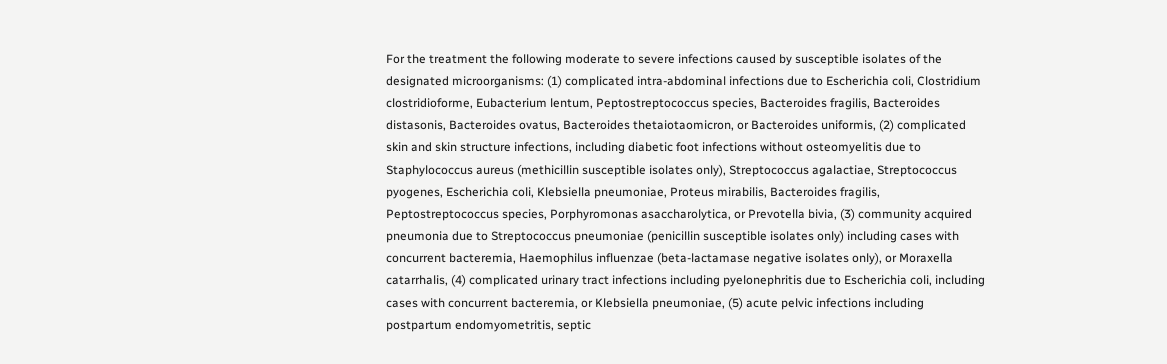For the treatment the following moderate to severe infections caused by susceptible isolates of the designated microorganisms: (1) complicated intra-abdominal infections due to Escherichia coli, Clostridium clostridioforme, Eubacterium lentum, Peptostreptococcus species, Bacteroides fragilis, Bacteroides distasonis, Bacteroides ovatus, Bacteroides thetaiotaomicron, or Bacteroides uniformis, (2) complicated skin and skin structure infections, including diabetic foot infections without osteomyelitis due to Staphylococcus aureus (methicillin susceptible isolates only), Streptococcus agalactiae, Streptococcus pyogenes, Escherichia coli, Klebsiella pneumoniae, Proteus mirabilis, Bacteroides fragilis, Peptostreptococcus species, Porphyromonas asaccharolytica, or Prevotella bivia, (3) community acquired pneumonia due to Streptococcus pneumoniae (penicillin susceptible isolates only) including cases with concurrent bacteremia, Haemophilus influenzae (beta-lactamase negative isolates only), or Moraxella catarrhalis, (4) complicated urinary tract infections including pyelonephritis due to Escherichia coli, including cases with concurrent bacteremia, or Klebsiella pneumoniae, (5) acute pelvic infections including postpartum endomyometritis, septic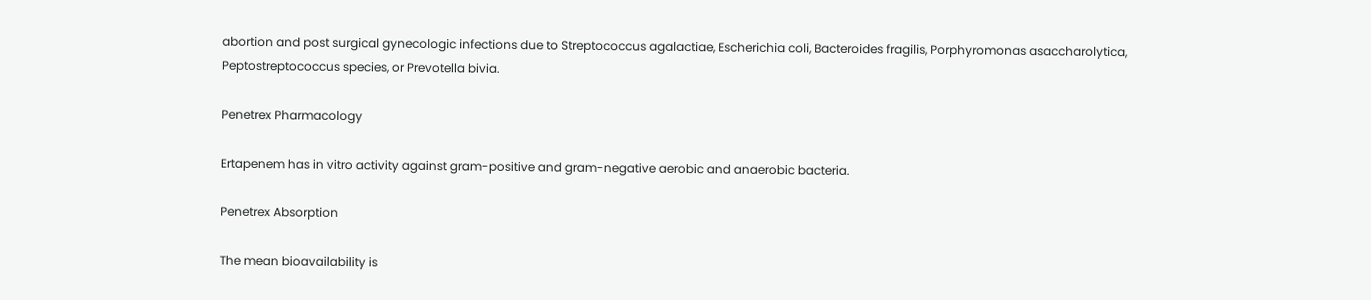abortion and post surgical gynecologic infections due to Streptococcus agalactiae, Escherichia coli, Bacteroides fragilis, Porphyromonas asaccharolytica, Peptostreptococcus species, or Prevotella bivia.

Penetrex Pharmacology

Ertapenem has in vitro activity against gram-positive and gram-negative aerobic and anaerobic bacteria.

Penetrex Absorption

The mean bioavailability is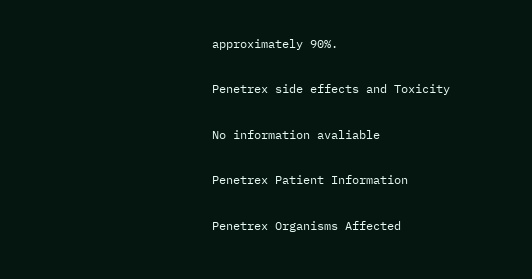approximately 90%.

Penetrex side effects and Toxicity

No information avaliable

Penetrex Patient Information

Penetrex Organisms Affected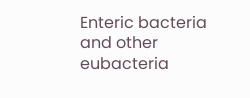Enteric bacteria and other eubacteria